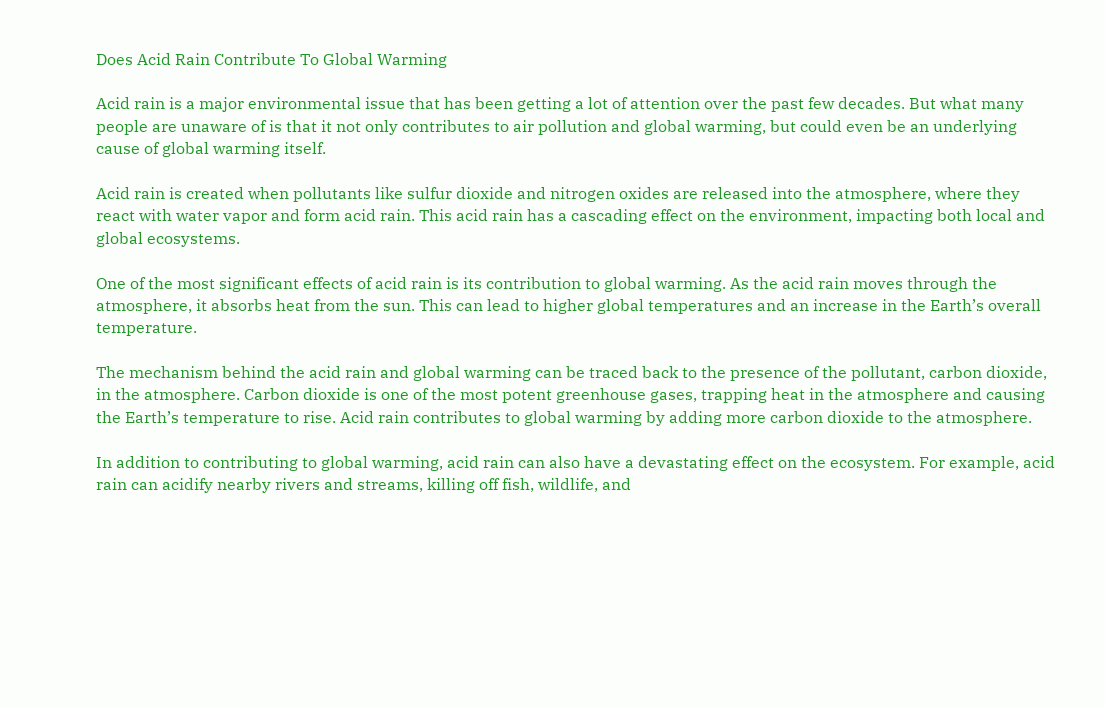Does Acid Rain Contribute To Global Warming

Acid rain is a major environmental issue that has been getting a lot of attention over the past few decades. But what many people are unaware of is that it not only contributes to air pollution and global warming, but could even be an underlying cause of global warming itself.

Acid rain is created when pollutants like sulfur dioxide and nitrogen oxides are released into the atmosphere, where they react with water vapor and form acid rain. This acid rain has a cascading effect on the environment, impacting both local and global ecosystems.

One of the most significant effects of acid rain is its contribution to global warming. As the acid rain moves through the atmosphere, it absorbs heat from the sun. This can lead to higher global temperatures and an increase in the Earth’s overall temperature.

The mechanism behind the acid rain and global warming can be traced back to the presence of the pollutant, carbon dioxide, in the atmosphere. Carbon dioxide is one of the most potent greenhouse gases, trapping heat in the atmosphere and causing the Earth’s temperature to rise. Acid rain contributes to global warming by adding more carbon dioxide to the atmosphere.

In addition to contributing to global warming, acid rain can also have a devastating effect on the ecosystem. For example, acid rain can acidify nearby rivers and streams, killing off fish, wildlife, and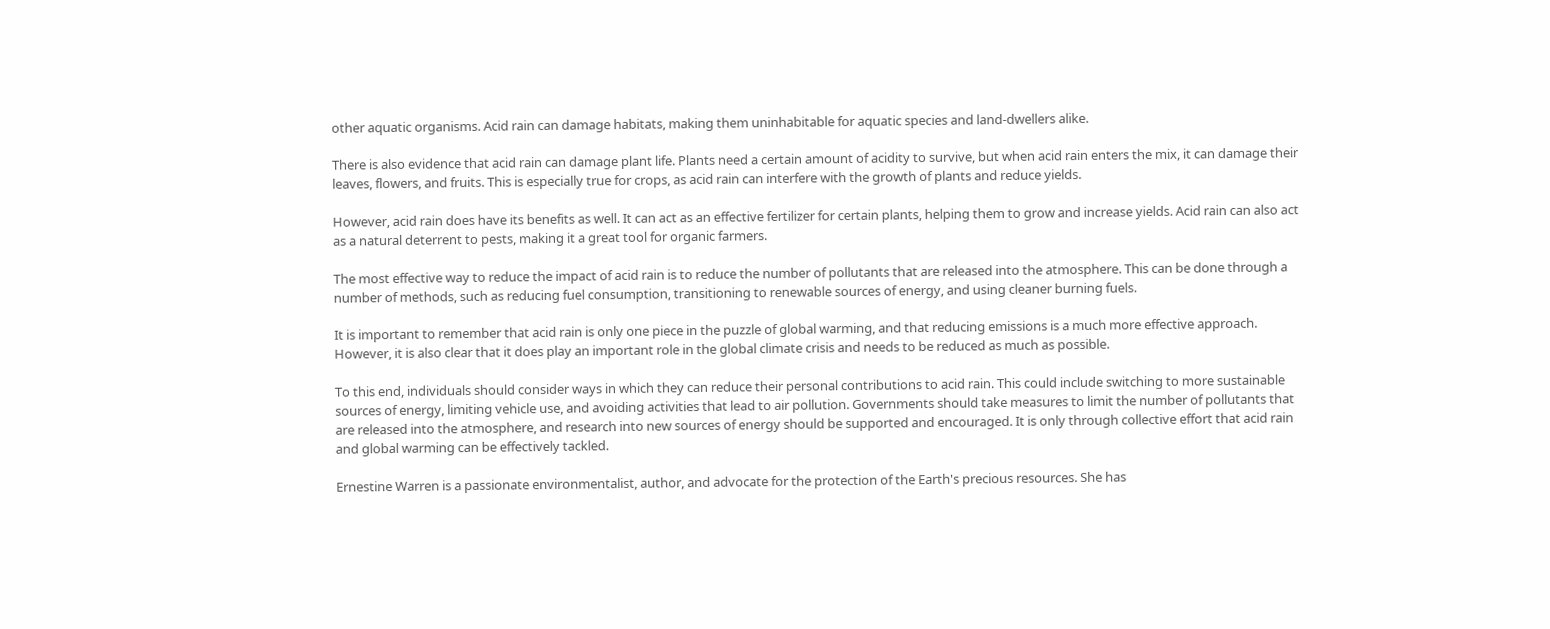other aquatic organisms. Acid rain can damage habitats, making them uninhabitable for aquatic species and land-dwellers alike.

There is also evidence that acid rain can damage plant life. Plants need a certain amount of acidity to survive, but when acid rain enters the mix, it can damage their leaves, flowers, and fruits. This is especially true for crops, as acid rain can interfere with the growth of plants and reduce yields.

However, acid rain does have its benefits as well. It can act as an effective fertilizer for certain plants, helping them to grow and increase yields. Acid rain can also act as a natural deterrent to pests, making it a great tool for organic farmers.

The most effective way to reduce the impact of acid rain is to reduce the number of pollutants that are released into the atmosphere. This can be done through a number of methods, such as reducing fuel consumption, transitioning to renewable sources of energy, and using cleaner burning fuels.

It is important to remember that acid rain is only one piece in the puzzle of global warming, and that reducing emissions is a much more effective approach. However, it is also clear that it does play an important role in the global climate crisis and needs to be reduced as much as possible.

To this end, individuals should consider ways in which they can reduce their personal contributions to acid rain. This could include switching to more sustainable sources of energy, limiting vehicle use, and avoiding activities that lead to air pollution. Governments should take measures to limit the number of pollutants that are released into the atmosphere, and research into new sources of energy should be supported and encouraged. It is only through collective effort that acid rain and global warming can be effectively tackled.

Ernestine Warren is a passionate environmentalist, author, and advocate for the protection of the Earth's precious resources. She has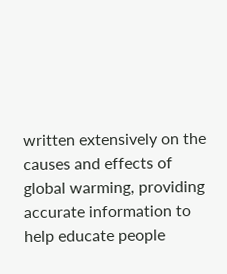written extensively on the causes and effects of global warming, providing accurate information to help educate people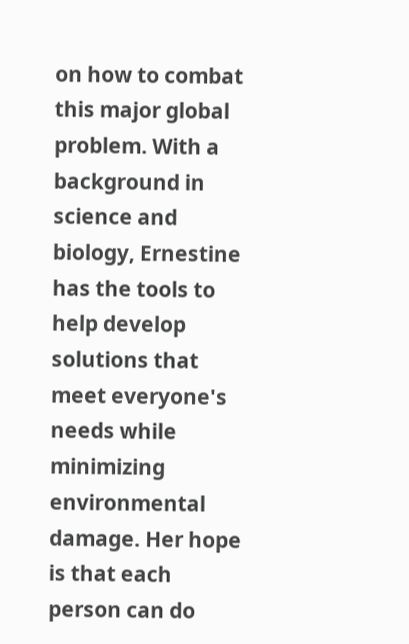on how to combat this major global problem. With a background in science and biology, Ernestine has the tools to help develop solutions that meet everyone's needs while minimizing environmental damage. Her hope is that each person can do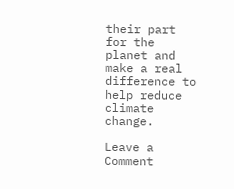their part for the planet and make a real difference to help reduce climate change.

Leave a Comment